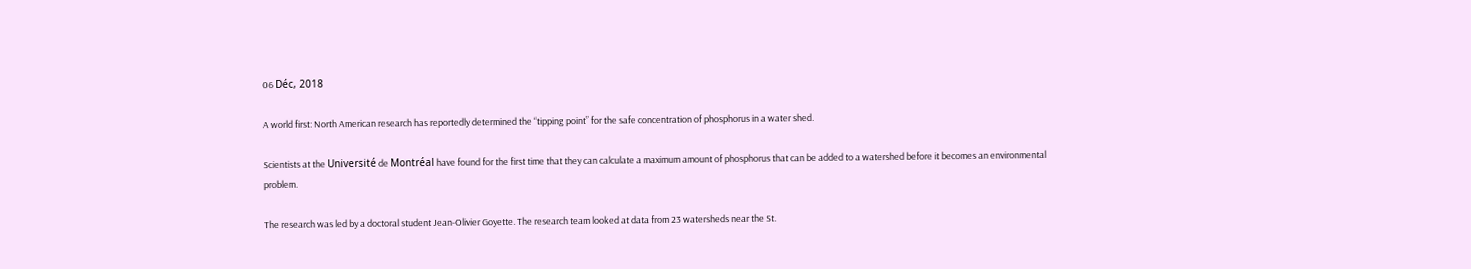06 Déc, 2018

A world first: North American research has reportedly determined the “tipping point” for the safe concentration of phosphorus in a water shed.

Scientists at the Université de Montréal have found for the first time that they can calculate a maximum amount of phosphorus that can be added to a watershed before it becomes an environmental problem.

The research was led by a doctoral student Jean-Olivier Goyette. The research team looked at data from 23 watersheds near the St.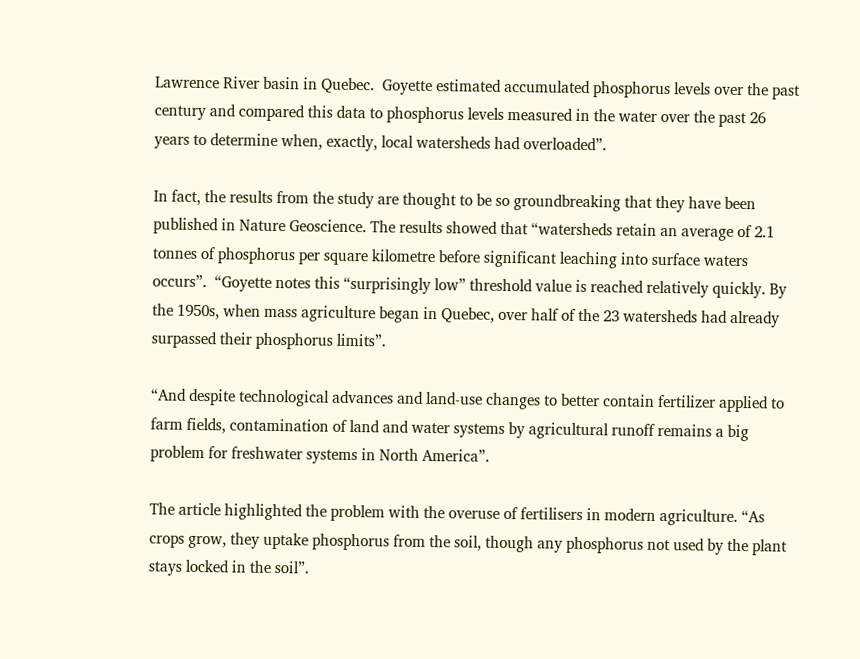Lawrence River basin in Quebec.  Goyette estimated accumulated phosphorus levels over the past century and compared this data to phosphorus levels measured in the water over the past 26 years to determine when, exactly, local watersheds had overloaded”.

In fact, the results from the study are thought to be so groundbreaking that they have been published in Nature Geoscience. The results showed that “watersheds retain an average of 2.1 tonnes of phosphorus per square kilometre before significant leaching into surface waters occurs”.  “Goyette notes this “surprisingly low” threshold value is reached relatively quickly. By the 1950s, when mass agriculture began in Quebec, over half of the 23 watersheds had already surpassed their phosphorus limits”.

“And despite technological advances and land-use changes to better contain fertilizer applied to farm fields, contamination of land and water systems by agricultural runoff remains a big problem for freshwater systems in North America”.

The article highlighted the problem with the overuse of fertilisers in modern agriculture. “As crops grow, they uptake phosphorus from the soil, though any phosphorus not used by the plant stays locked in the soil”.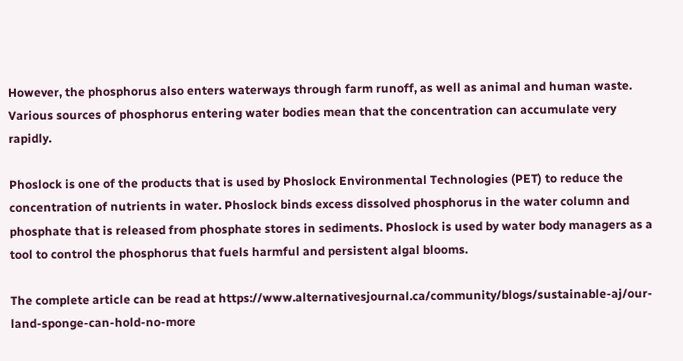However, the phosphorus also enters waterways through farm runoff, as well as animal and human waste. Various sources of phosphorus entering water bodies mean that the concentration can accumulate very rapidly.

Phoslock is one of the products that is used by Phoslock Environmental Technologies (PET) to reduce the concentration of nutrients in water. Phoslock binds excess dissolved phosphorus in the water column and phosphate that is released from phosphate stores in sediments. Phoslock is used by water body managers as a tool to control the phosphorus that fuels harmful and persistent algal blooms.

The complete article can be read at https://www.alternativesjournal.ca/community/blogs/sustainable-aj/our-land-sponge-can-hold-no-more